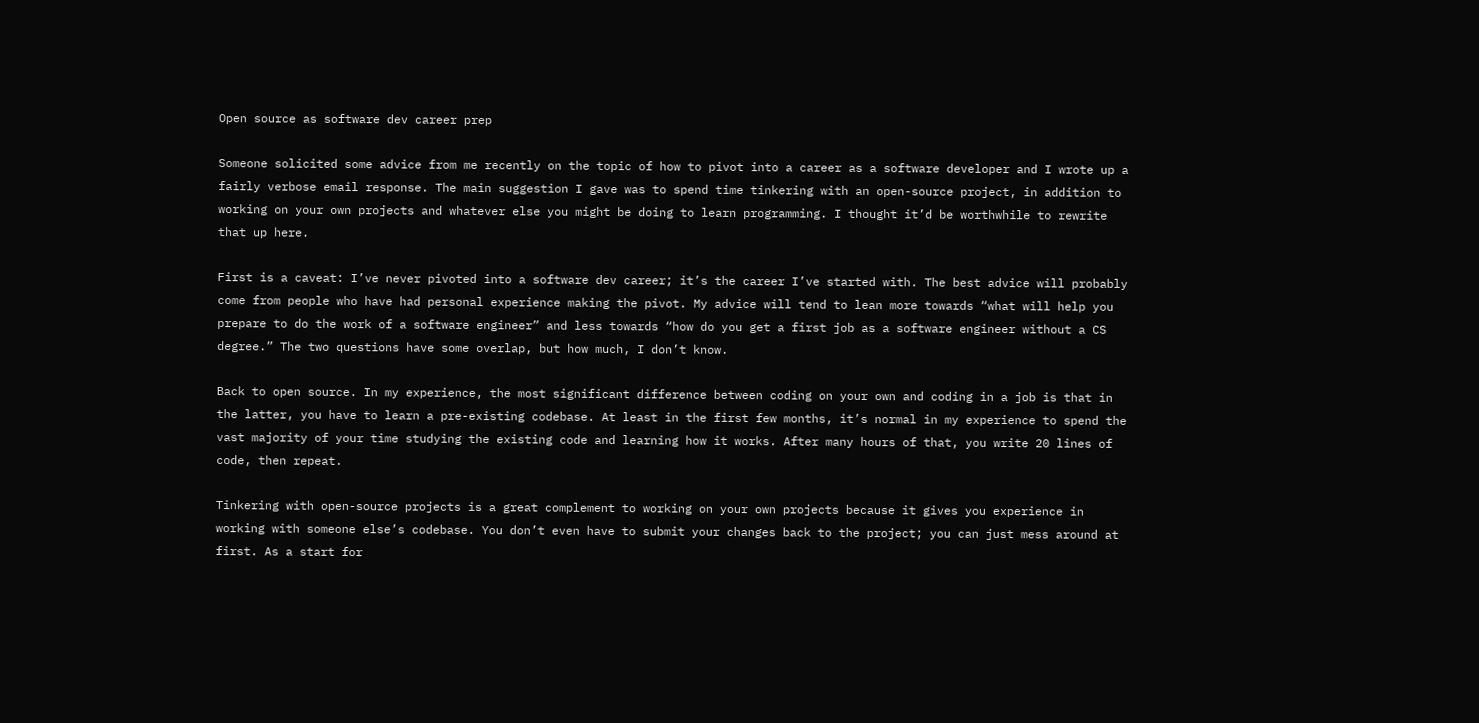Open source as software dev career prep

Someone solicited some advice from me recently on the topic of how to pivot into a career as a software developer and I wrote up a fairly verbose email response. The main suggestion I gave was to spend time tinkering with an open-source project, in addition to working on your own projects and whatever else you might be doing to learn programming. I thought it’d be worthwhile to rewrite that up here.

First is a caveat: I’ve never pivoted into a software dev career; it’s the career I’ve started with. The best advice will probably come from people who have had personal experience making the pivot. My advice will tend to lean more towards “what will help you prepare to do the work of a software engineer” and less towards “how do you get a first job as a software engineer without a CS degree.” The two questions have some overlap, but how much, I don’t know.

Back to open source. In my experience, the most significant difference between coding on your own and coding in a job is that in the latter, you have to learn a pre-existing codebase. At least in the first few months, it’s normal in my experience to spend the vast majority of your time studying the existing code and learning how it works. After many hours of that, you write 20 lines of code, then repeat.

Tinkering with open-source projects is a great complement to working on your own projects because it gives you experience in working with someone else’s codebase. You don’t even have to submit your changes back to the project; you can just mess around at first. As a start for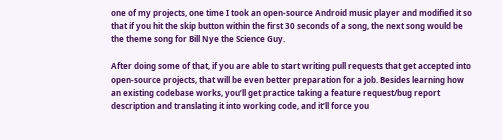one of my projects, one time I took an open-source Android music player and modified it so that if you hit the skip button within the first 30 seconds of a song, the next song would be the theme song for Bill Nye the Science Guy.

After doing some of that, if you are able to start writing pull requests that get accepted into open-source projects, that will be even better preparation for a job. Besides learning how an existing codebase works, you’ll get practice taking a feature request/bug report description and translating it into working code, and it’ll force you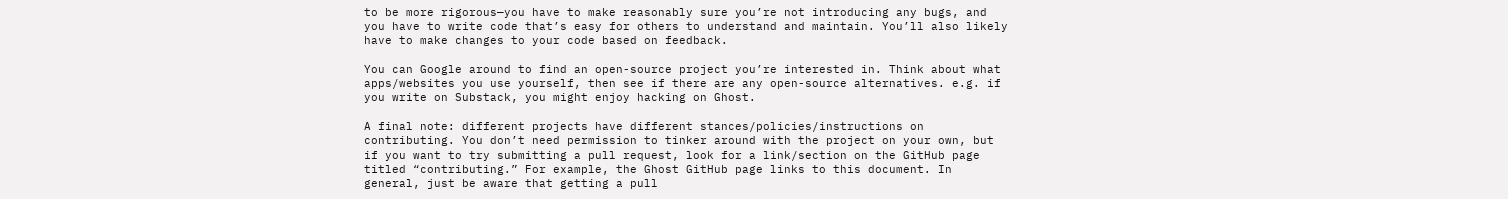to be more rigorous—you have to make reasonably sure you’re not introducing any bugs, and you have to write code that’s easy for others to understand and maintain. You’ll also likely have to make changes to your code based on feedback.

You can Google around to find an open-source project you’re interested in. Think about what apps/websites you use yourself, then see if there are any open-source alternatives. e.g. if you write on Substack, you might enjoy hacking on Ghost.

A final note: different projects have different stances/policies/instructions on contributing. You don’t need permission to tinker around with the project on your own, but if you want to try submitting a pull request, look for a link/section on the GitHub page titled “contributing.” For example, the Ghost GitHub page links to this document. In general, just be aware that getting a pull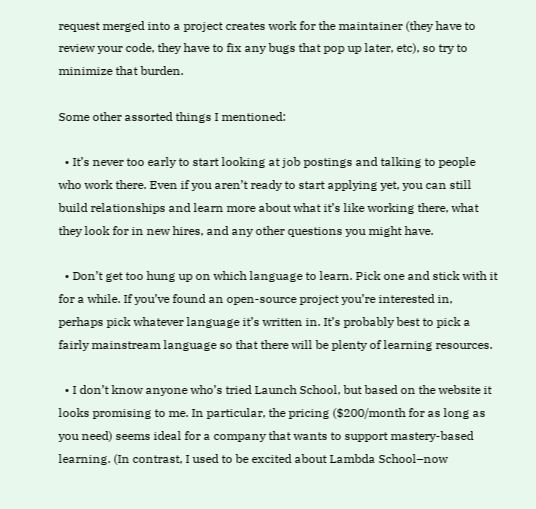request merged into a project creates work for the maintainer (they have to review your code, they have to fix any bugs that pop up later, etc), so try to minimize that burden.

Some other assorted things I mentioned:

  • It’s never too early to start looking at job postings and talking to people who work there. Even if you aren’t ready to start applying yet, you can still build relationships and learn more about what it’s like working there, what they look for in new hires, and any other questions you might have.

  • Don’t get too hung up on which language to learn. Pick one and stick with it for a while. If you’ve found an open-source project you’re interested in, perhaps pick whatever language it’s written in. It’s probably best to pick a fairly mainstream language so that there will be plenty of learning resources.

  • I don’t know anyone who’s tried Launch School, but based on the website it looks promising to me. In particular, the pricing ($200/month for as long as you need) seems ideal for a company that wants to support mastery-based learning. (In contrast, I used to be excited about Lambda School–now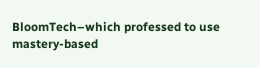BloomTech–which professed to use mastery-based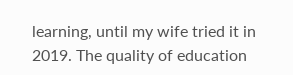learning, until my wife tried it in 2019. The quality of education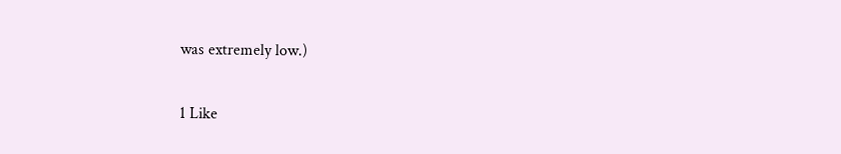was extremely low.)

1 Like